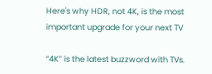Here's why HDR, not 4K, is the most important upgrade for your next TV

“4K” is the latest buzzword with TVs.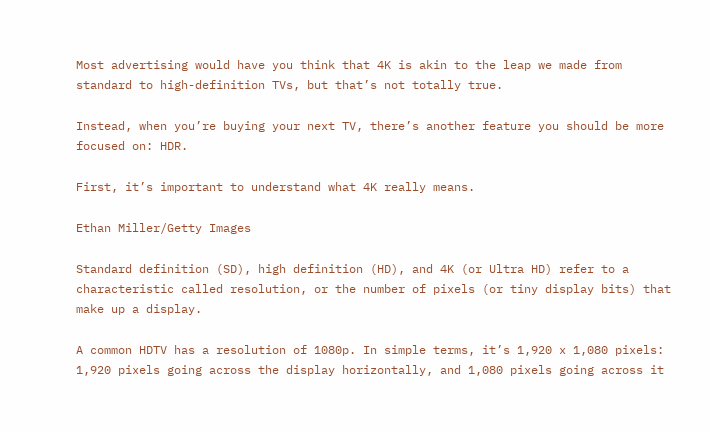Most advertising would have you think that 4K is akin to the leap we made from standard to high-definition TVs, but that’s not totally true.

Instead, when you’re buying your next TV, there’s another feature you should be more focused on: HDR.

First, it’s important to understand what 4K really means.

Ethan Miller/Getty Images

Standard definition (SD), high definition (HD), and 4K (or Ultra HD) refer to a characteristic called resolution, or the number of pixels (or tiny display bits) that make up a display.

A common HDTV has a resolution of 1080p. In simple terms, it’s 1,920 x 1,080 pixels: 1,920 pixels going across the display horizontally, and 1,080 pixels going across it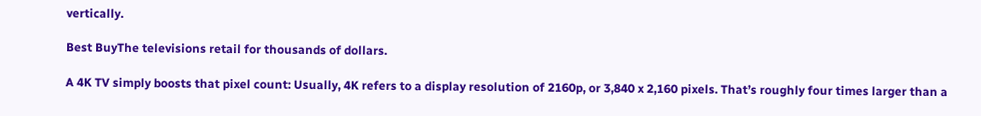vertically.

Best BuyThe televisions retail for thousands of dollars.

A 4K TV simply boosts that pixel count: Usually, 4K refers to a display resolution of 2160p, or 3,840 x 2,160 pixels. That’s roughly four times larger than a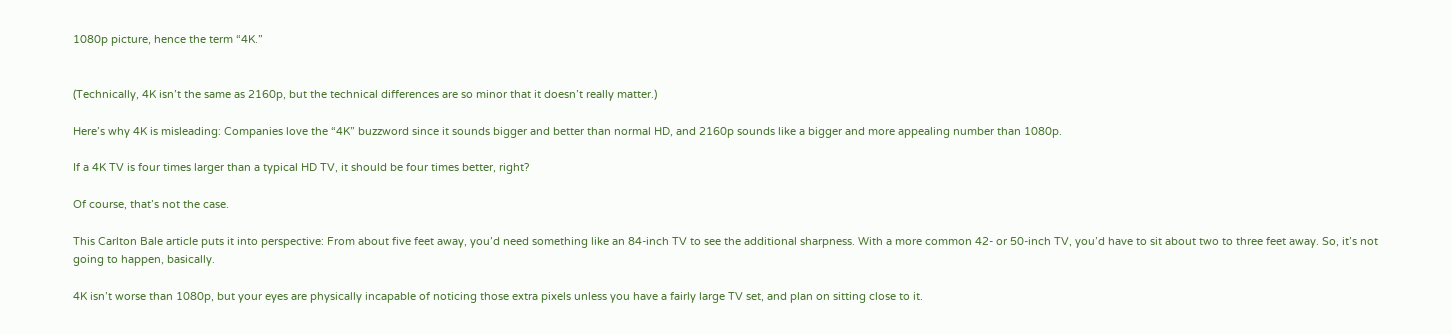1080p picture, hence the term “4K.”


(Technically, 4K isn’t the same as 2160p, but the technical differences are so minor that it doesn’t really matter.)

Here’s why 4K is misleading: Companies love the “4K” buzzword since it sounds bigger and better than normal HD, and 2160p sounds like a bigger and more appealing number than 1080p.

If a 4K TV is four times larger than a typical HD TV, it should be four times better, right?

Of course, that’s not the case.

This Carlton Bale article puts it into perspective: From about five feet away, you’d need something like an 84-inch TV to see the additional sharpness. With a more common 42- or 50-inch TV, you’d have to sit about two to three feet away. So, it’s not going to happen, basically.

4K isn’t worse than 1080p, but your eyes are physically incapable of noticing those extra pixels unless you have a fairly large TV set, and plan on sitting close to it.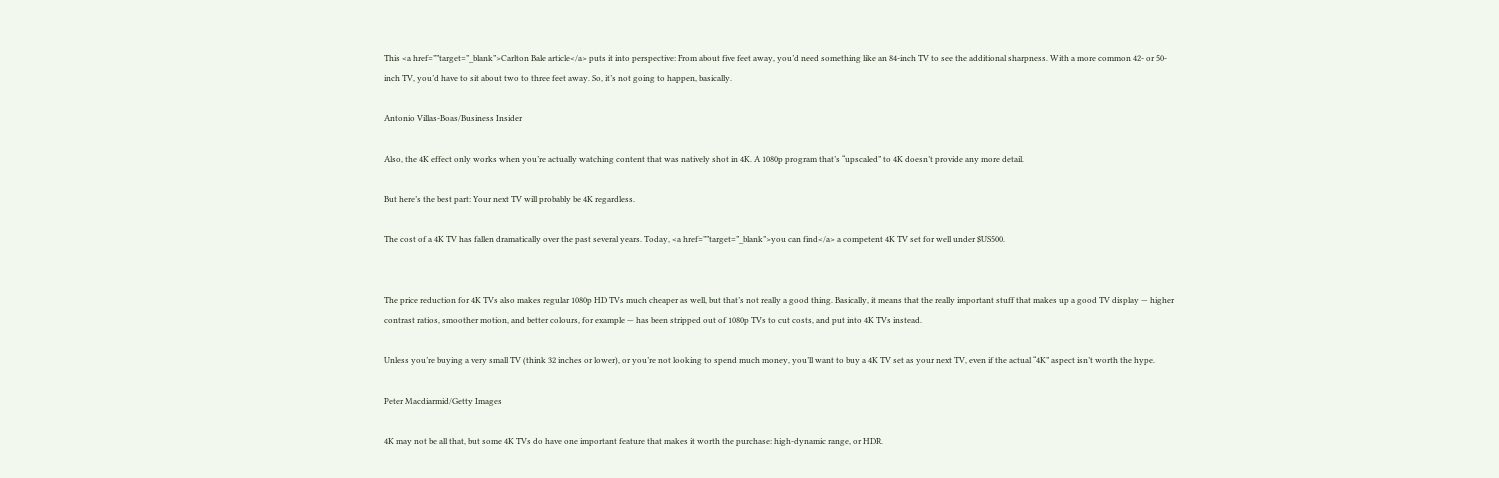This <a href=””target=”_blank”>Carlton Bale article</a> puts it into perspective: From about five feet away, you’d need something like an 84-inch TV to see the additional sharpness. With a more common 42- or 50-inch TV, you’d have to sit about two to three feet away. So, it’s not going to happen, basically.

Antonio Villas-Boas/Business Insider

Also, the 4K effect only works when you’re actually watching content that was natively shot in 4K. A 1080p program that’s “upscaled” to 4K doesn’t provide any more detail.

But here’s the best part: Your next TV will probably be 4K regardless.

The cost of a 4K TV has fallen dramatically over the past several years. Today, <a href=””target=”_blank”>you can find</a> a competent 4K TV set for well under $US500.


The price reduction for 4K TVs also makes regular 1080p HD TVs much cheaper as well, but that’s not really a good thing. Basically, it means that the really important stuff that makes up a good TV display — higher contrast ratios, smoother motion, and better colours, for example — has been stripped out of 1080p TVs to cut costs, and put into 4K TVs instead.

Unless you’re buying a very small TV (think 32 inches or lower), or you’re not looking to spend much money, you’ll want to buy a 4K TV set as your next TV, even if the actual “4K” aspect isn’t worth the hype.

Peter Macdiarmid/Getty Images

4K may not be all that, but some 4K TVs do have one important feature that makes it worth the purchase: high-dynamic range, or HDR.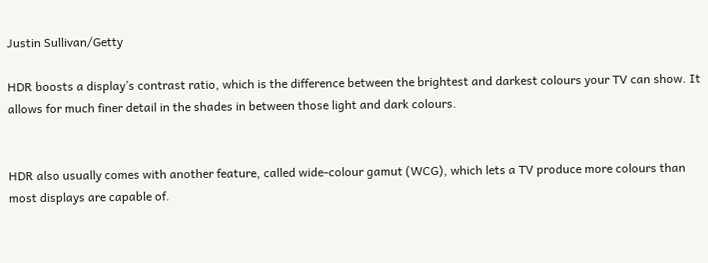Justin Sullivan/Getty

HDR boosts a display’s contrast ratio, which is the difference between the brightest and darkest colours your TV can show. It allows for much finer detail in the shades in between those light and dark colours.


HDR also usually comes with another feature, called wide-colour gamut (WCG), which lets a TV produce more colours than most displays are capable of.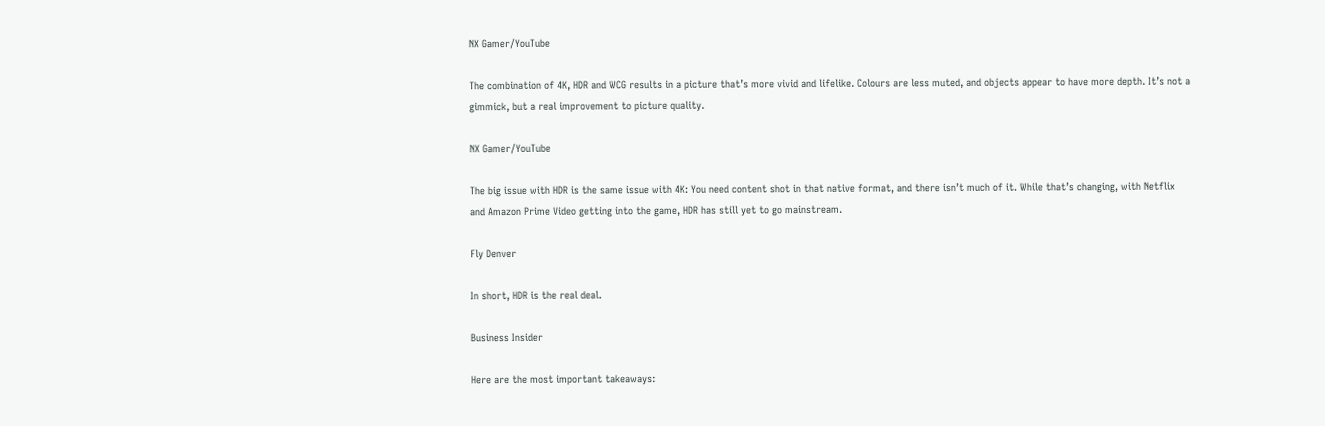NX Gamer/YouTube

The combination of 4K, HDR and WCG results in a picture that’s more vivid and lifelike. Colours are less muted, and objects appear to have more depth. It’s not a gimmick, but a real improvement to picture quality.

NX Gamer/YouTube

The big issue with HDR is the same issue with 4K: You need content shot in that native format, and there isn’t much of it. While that’s changing, with Netflix and Amazon Prime Video getting into the game, HDR has still yet to go mainstream.

Fly Denver

In short, HDR is the real deal.

Business Insider

Here are the most important takeaways: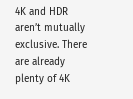4K and HDR aren’t mutually exclusive. There are already plenty of 4K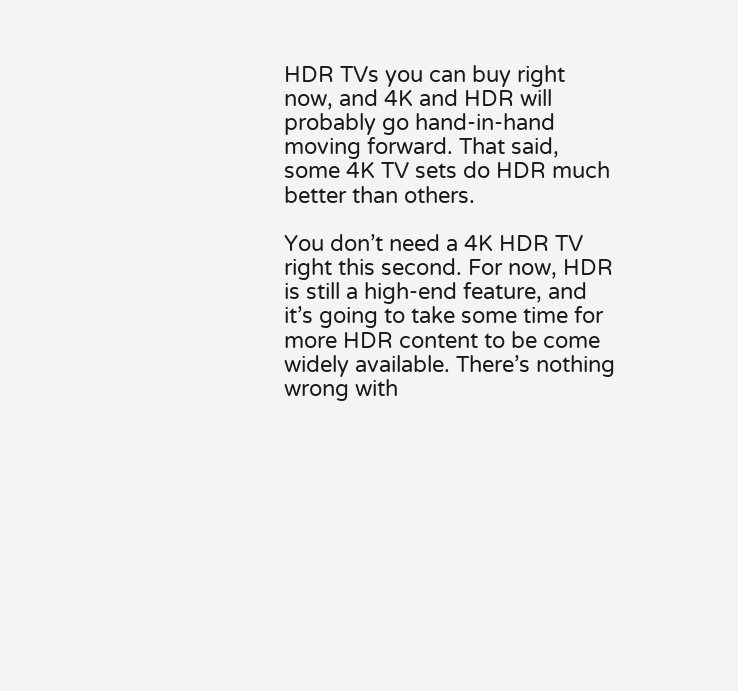HDR TVs you can buy right now, and 4K and HDR will probably go hand-in-hand moving forward. That said, some 4K TV sets do HDR much better than others.

You don’t need a 4K HDR TV right this second. For now, HDR is still a high-end feature, and it’s going to take some time for more HDR content to be come widely available. There’s nothing wrong with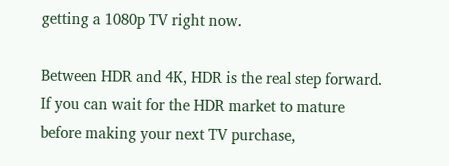getting a 1080p TV right now.

Between HDR and 4K, HDR is the real step forward. If you can wait for the HDR market to mature before making your next TV purchase,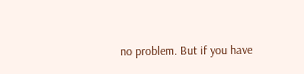no problem. But if you have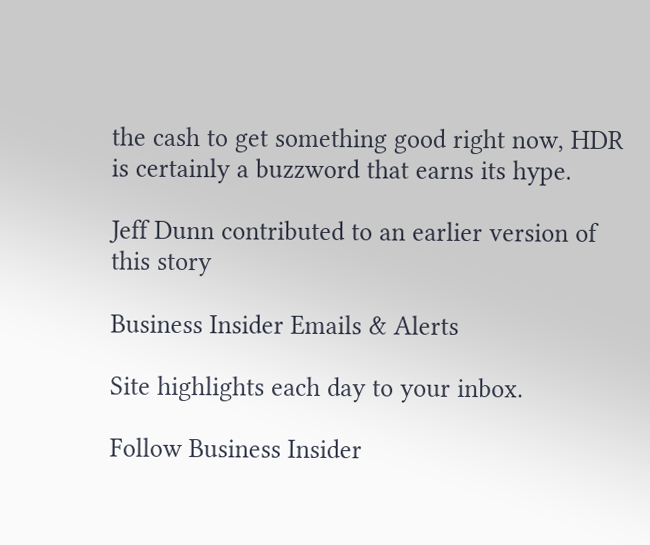the cash to get something good right now, HDR is certainly a buzzword that earns its hype.

Jeff Dunn contributed to an earlier version of this story

Business Insider Emails & Alerts

Site highlights each day to your inbox.

Follow Business Insider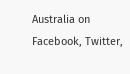Australia on Facebook, Twitter,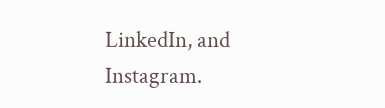LinkedIn, and Instagram.